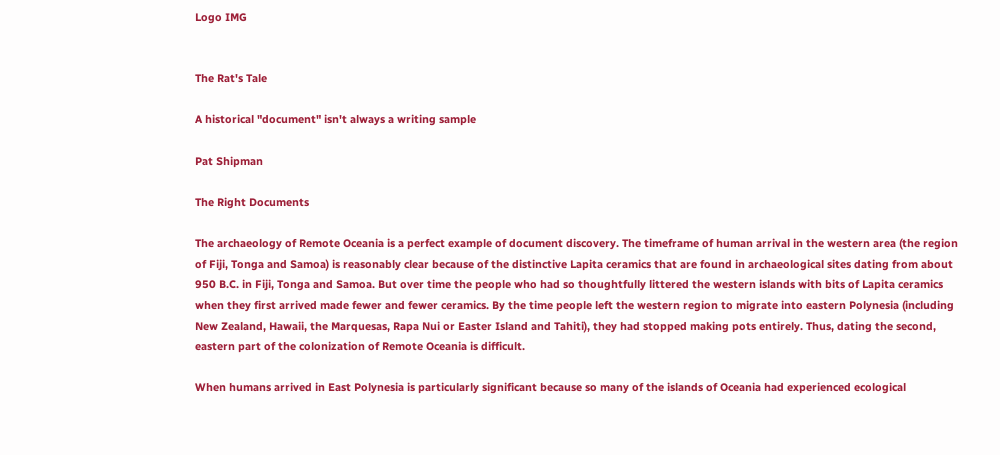Logo IMG


The Rat's Tale

A historical "document" isn't always a writing sample

Pat Shipman

The Right Documents

The archaeology of Remote Oceania is a perfect example of document discovery. The timeframe of human arrival in the western area (the region of Fiji, Tonga and Samoa) is reasonably clear because of the distinctive Lapita ceramics that are found in archaeological sites dating from about 950 B.C. in Fiji, Tonga and Samoa. But over time the people who had so thoughtfully littered the western islands with bits of Lapita ceramics when they first arrived made fewer and fewer ceramics. By the time people left the western region to migrate into eastern Polynesia (including New Zealand, Hawaii, the Marquesas, Rapa Nui or Easter Island and Tahiti), they had stopped making pots entirely. Thus, dating the second, eastern part of the colonization of Remote Oceania is difficult.

When humans arrived in East Polynesia is particularly significant because so many of the islands of Oceania had experienced ecological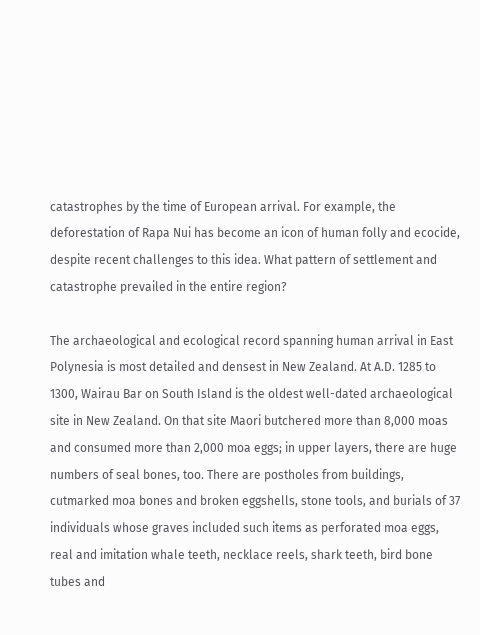catastrophes by the time of European arrival. For example, the deforestation of Rapa Nui has become an icon of human folly and ecocide, despite recent challenges to this idea. What pattern of settlement and catastrophe prevailed in the entire region?

The archaeological and ecological record spanning human arrival in East Polynesia is most detailed and densest in New Zealand. At A.D. 1285 to 1300, Wairau Bar on South Island is the oldest well-dated archaeological site in New Zealand. On that site Maori butchered more than 8,000 moas and consumed more than 2,000 moa eggs; in upper layers, there are huge numbers of seal bones, too. There are postholes from buildings, cutmarked moa bones and broken eggshells, stone tools, and burials of 37 individuals whose graves included such items as perforated moa eggs, real and imitation whale teeth, necklace reels, shark teeth, bird bone tubes and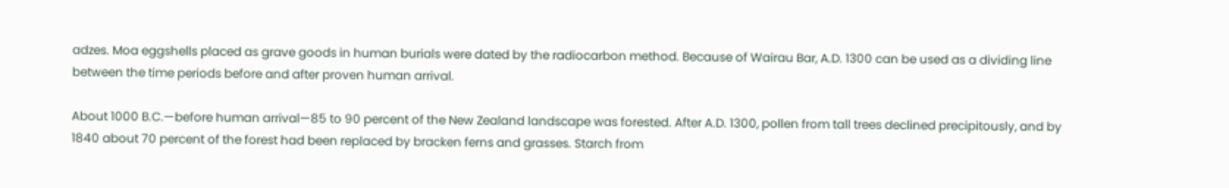adzes. Moa eggshells placed as grave goods in human burials were dated by the radiocarbon method. Because of Wairau Bar, A.D. 1300 can be used as a dividing line between the time periods before and after proven human arrival.

About 1000 B.C.—before human arrival—85 to 90 percent of the New Zealand landscape was forested. After A.D. 1300, pollen from tall trees declined precipitously, and by 1840 about 70 percent of the forest had been replaced by bracken ferns and grasses. Starch from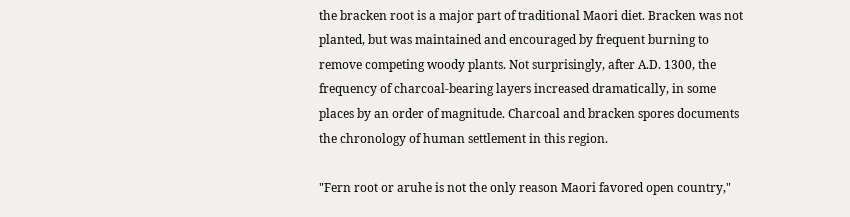the bracken root is a major part of traditional Maori diet. Bracken was not planted, but was maintained and encouraged by frequent burning to remove competing woody plants. Not surprisingly, after A.D. 1300, the frequency of charcoal-bearing layers increased dramatically, in some places by an order of magnitude. Charcoal and bracken spores documents the chronology of human settlement in this region.

"Fern root or aruhe is not the only reason Maori favored open country,"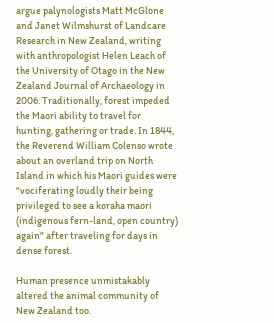argue palynologists Matt McGlone and Janet Wilmshurst of Landcare Research in New Zealand, writing with anthropologist Helen Leach of the University of Otago in the New Zealand Journal of Archaeology in 2006. Traditionally, forest impeded the Maori ability to travel for hunting, gathering or trade. In 1844, the Reverend William Colenso wrote about an overland trip on North Island in which his Maori guides were "vociferating loudly their being privileged to see a koraha maori (indigenous fern-land, open country) again" after traveling for days in dense forest.

Human presence unmistakably altered the animal community of New Zealand too.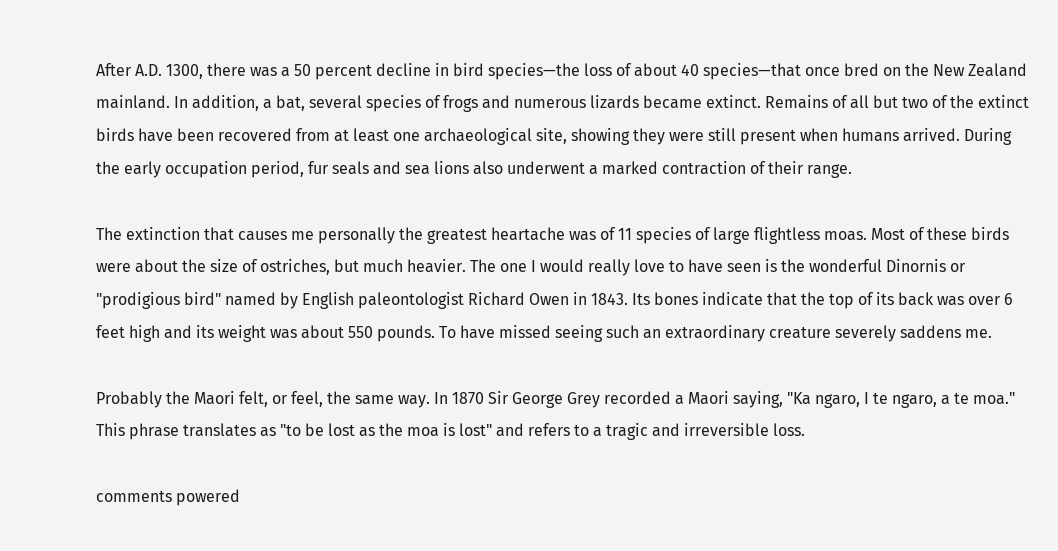After A.D. 1300, there was a 50 percent decline in bird species—the loss of about 40 species—that once bred on the New Zealand mainland. In addition, a bat, several species of frogs and numerous lizards became extinct. Remains of all but two of the extinct birds have been recovered from at least one archaeological site, showing they were still present when humans arrived. During the early occupation period, fur seals and sea lions also underwent a marked contraction of their range.

The extinction that causes me personally the greatest heartache was of 11 species of large flightless moas. Most of these birds were about the size of ostriches, but much heavier. The one I would really love to have seen is the wonderful Dinornis or "prodigious bird" named by English paleontologist Richard Owen in 1843. Its bones indicate that the top of its back was over 6 feet high and its weight was about 550 pounds. To have missed seeing such an extraordinary creature severely saddens me.

Probably the Maori felt, or feel, the same way. In 1870 Sir George Grey recorded a Maori saying, "Ka ngaro, I te ngaro, a te moa." This phrase translates as "to be lost as the moa is lost" and refers to a tragic and irreversible loss.

comments powered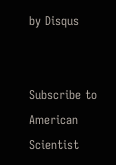by Disqus


Subscribe to American Scientist